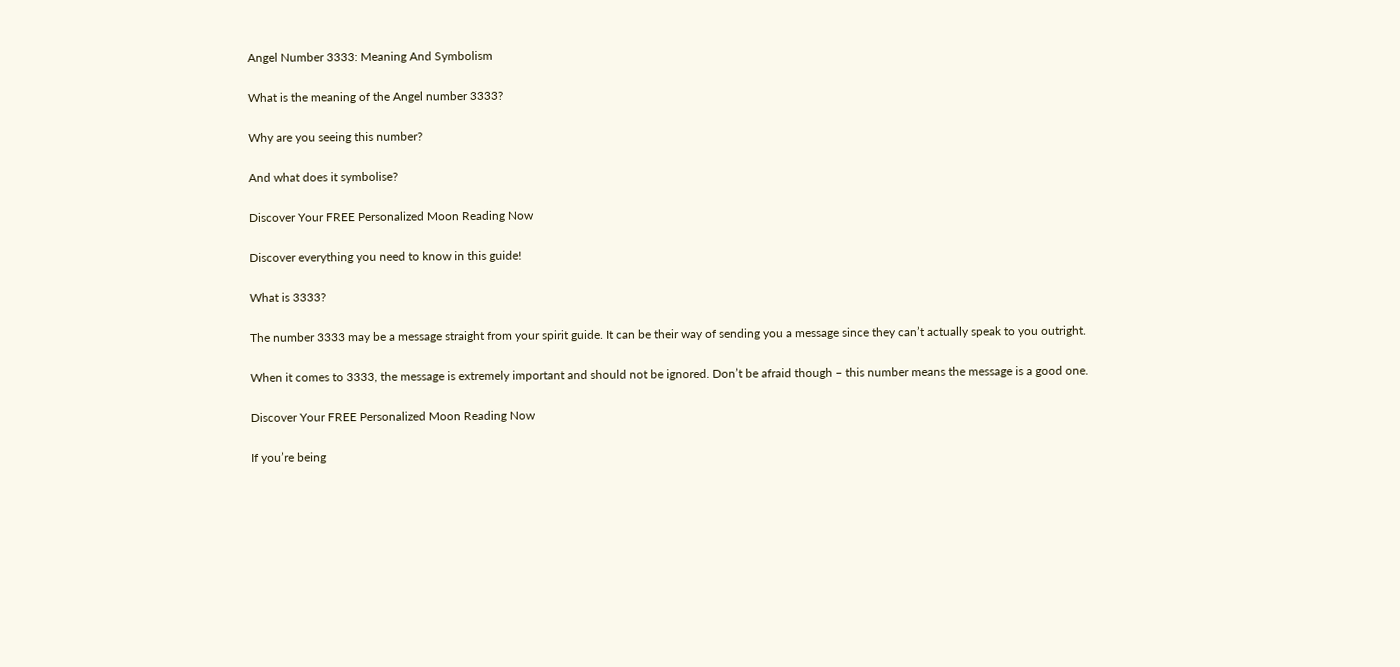Angel Number 3333: Meaning And Symbolism

What is the meaning of the Angel number 3333?

Why are you seeing this number?

And what does it symbolise?

Discover Your FREE Personalized Moon Reading Now

Discover everything you need to know in this guide!

What is 3333?

The number 3333 may be a message straight from your spirit guide. It can be their way of sending you a message since they can’t actually speak to you outright.

When it comes to 3333, the message is extremely important and should not be ignored. Don’t be afraid though – this number means the message is a good one.

Discover Your FREE Personalized Moon Reading Now

If you’re being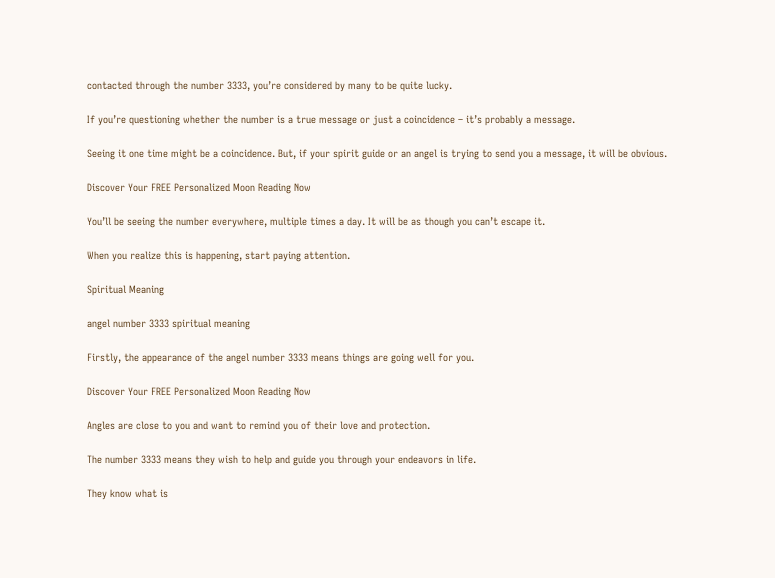contacted through the number 3333, you’re considered by many to be quite lucky.

If you’re questioning whether the number is a true message or just a coincidence – it’s probably a message.

Seeing it one time might be a coincidence. But, if your spirit guide or an angel is trying to send you a message, it will be obvious.

Discover Your FREE Personalized Moon Reading Now

You’ll be seeing the number everywhere, multiple times a day. It will be as though you can’t escape it.

When you realize this is happening, start paying attention.

Spiritual Meaning

angel number 3333 spiritual meaning

Firstly, the appearance of the angel number 3333 means things are going well for you.

Discover Your FREE Personalized Moon Reading Now

Angles are close to you and want to remind you of their love and protection.

The number 3333 means they wish to help and guide you through your endeavors in life.

They know what is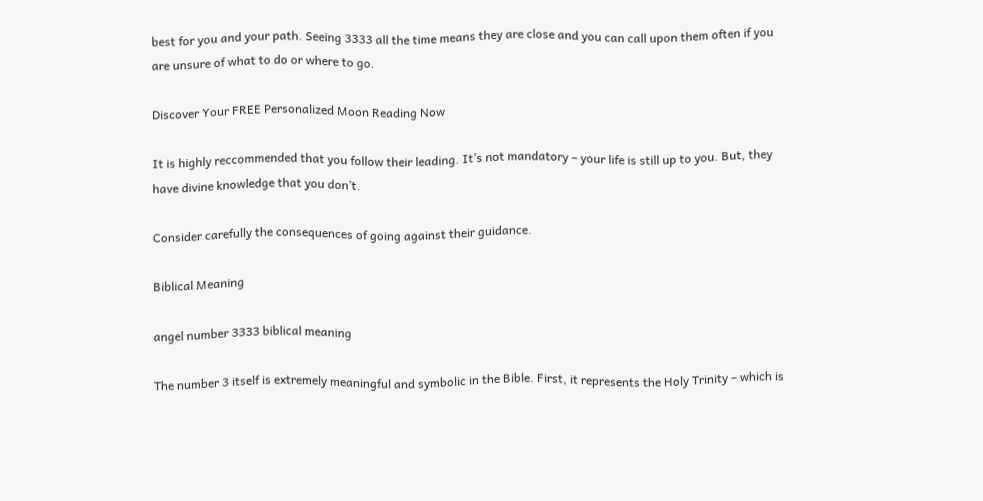best for you and your path. Seeing 3333 all the time means they are close and you can call upon them often if you are unsure of what to do or where to go.

Discover Your FREE Personalized Moon Reading Now

It is highly reccommended that you follow their leading. It’s not mandatory – your life is still up to you. But, they have divine knowledge that you don’t.

Consider carefully the consequences of going against their guidance.

Biblical Meaning

angel number 3333 biblical meaning

The number 3 itself is extremely meaningful and symbolic in the Bible. First, it represents the Holy Trinity – which is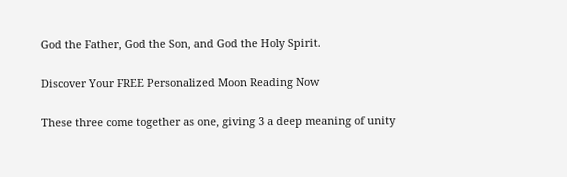God the Father, God the Son, and God the Holy Spirit.

Discover Your FREE Personalized Moon Reading Now

These three come together as one, giving 3 a deep meaning of unity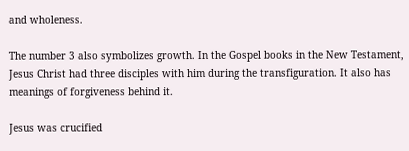and wholeness.

The number 3 also symbolizes growth. In the Gospel books in the New Testament, Jesus Christ had three disciples with him during the transfiguration. It also has meanings of forgiveness behind it.

Jesus was crucified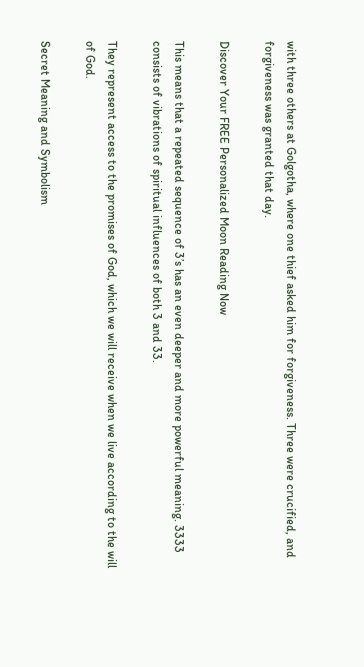with three others at Golgotha, where one thief asked him for forgiveness. Three were crucified, and forgiveness was granted that day.

Discover Your FREE Personalized Moon Reading Now

This means that a repeated sequence of 3’s has an even deeper and more powerful meaning. 3333 consists of vibrations of spiritual influences of both 3 and 33.

They represent access to the promises of God, which we will receive when we live according to the will of God.

Secret Meaning and Symbolism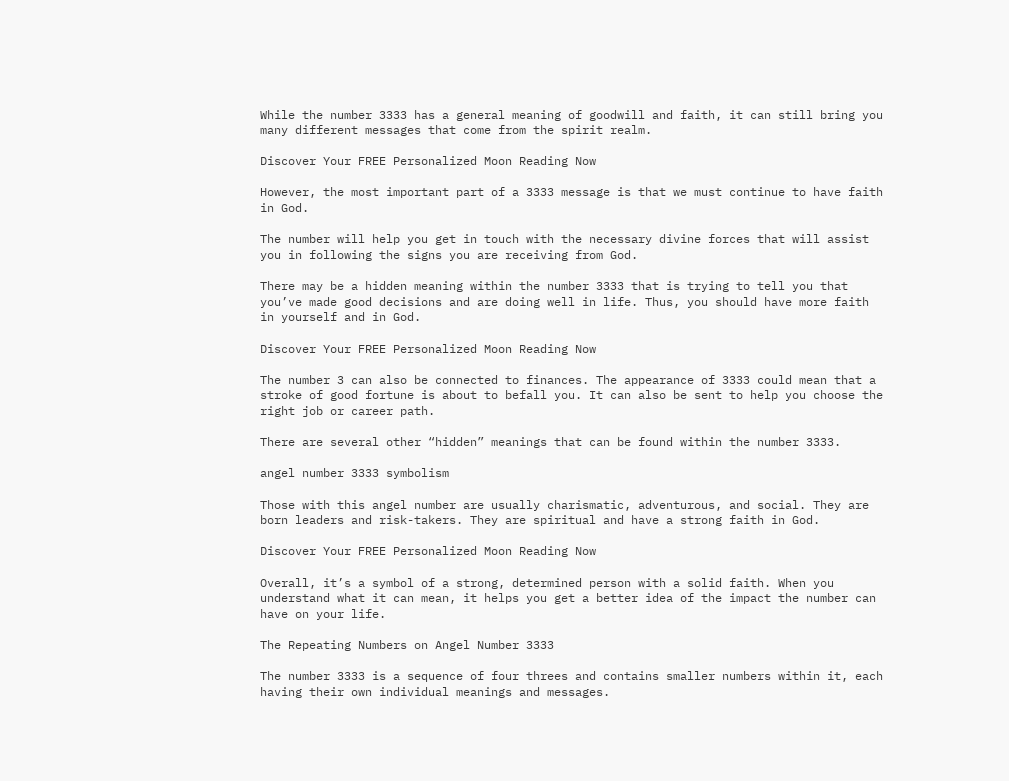While the number 3333 has a general meaning of goodwill and faith, it can still bring you many different messages that come from the spirit realm.

Discover Your FREE Personalized Moon Reading Now

However, the most important part of a 3333 message is that we must continue to have faith in God.

The number will help you get in touch with the necessary divine forces that will assist you in following the signs you are receiving from God.

There may be a hidden meaning within the number 3333 that is trying to tell you that you’ve made good decisions and are doing well in life. Thus, you should have more faith in yourself and in God.

Discover Your FREE Personalized Moon Reading Now

The number 3 can also be connected to finances. The appearance of 3333 could mean that a stroke of good fortune is about to befall you. It can also be sent to help you choose the right job or career path.

There are several other “hidden” meanings that can be found within the number 3333.

angel number 3333 symbolism

Those with this angel number are usually charismatic, adventurous, and social. They are born leaders and risk-takers. They are spiritual and have a strong faith in God.

Discover Your FREE Personalized Moon Reading Now

Overall, it’s a symbol of a strong, determined person with a solid faith. When you understand what it can mean, it helps you get a better idea of the impact the number can have on your life.

The Repeating Numbers on Angel Number 3333

The number 3333 is a sequence of four threes and contains smaller numbers within it, each having their own individual meanings and messages.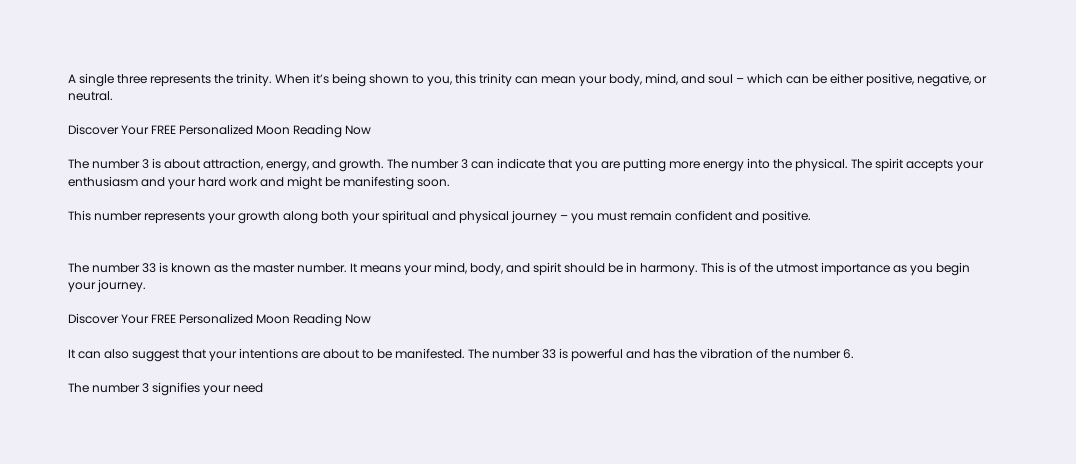A single three represents the trinity. When it’s being shown to you, this trinity can mean your body, mind, and soul – which can be either positive, negative, or neutral.

Discover Your FREE Personalized Moon Reading Now

The number 3 is about attraction, energy, and growth. The number 3 can indicate that you are putting more energy into the physical. The spirit accepts your enthusiasm and your hard work and might be manifesting soon.

This number represents your growth along both your spiritual and physical journey – you must remain confident and positive.


The number 33 is known as the master number. It means your mind, body, and spirit should be in harmony. This is of the utmost importance as you begin your journey.

Discover Your FREE Personalized Moon Reading Now

It can also suggest that your intentions are about to be manifested. The number 33 is powerful and has the vibration of the number 6.

The number 3 signifies your need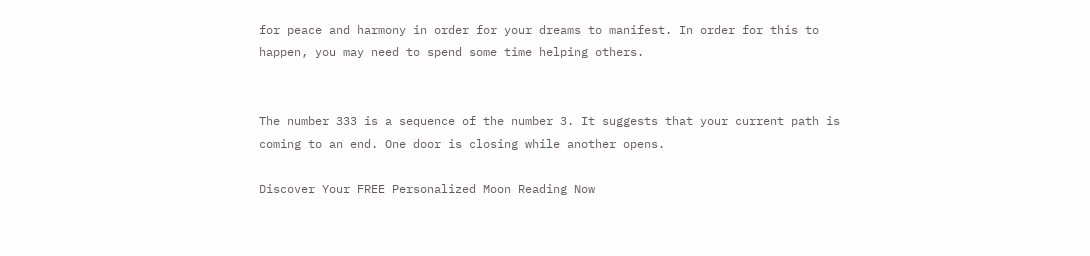for peace and harmony in order for your dreams to manifest. In order for this to happen, you may need to spend some time helping others.


The number 333 is a sequence of the number 3. It suggests that your current path is coming to an end. One door is closing while another opens.

Discover Your FREE Personalized Moon Reading Now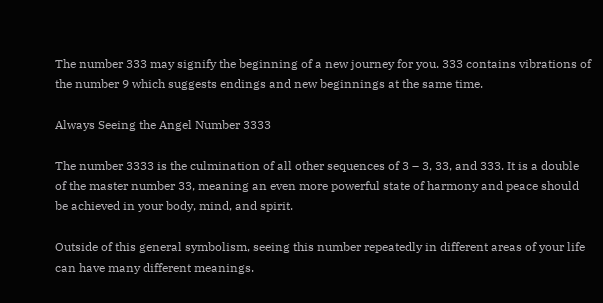The number 333 may signify the beginning of a new journey for you. 333 contains vibrations of the number 9 which suggests endings and new beginnings at the same time.

Always Seeing the Angel Number 3333

The number 3333 is the culmination of all other sequences of 3 – 3, 33, and 333. It is a double of the master number 33, meaning an even more powerful state of harmony and peace should be achieved in your body, mind, and spirit.

Outside of this general symbolism, seeing this number repeatedly in different areas of your life can have many different meanings.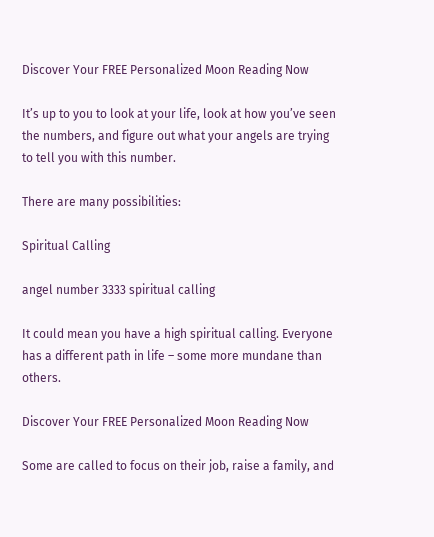Discover Your FREE Personalized Moon Reading Now

It’s up to you to look at your life, look at how you’ve seen the numbers, and figure out what your angels are trying to tell you with this number.

There are many possibilities:

Spiritual Calling

angel number 3333 spiritual calling

It could mean you have a high spiritual calling. Everyone has a different path in life – some more mundane than others.

Discover Your FREE Personalized Moon Reading Now

Some are called to focus on their job, raise a family, and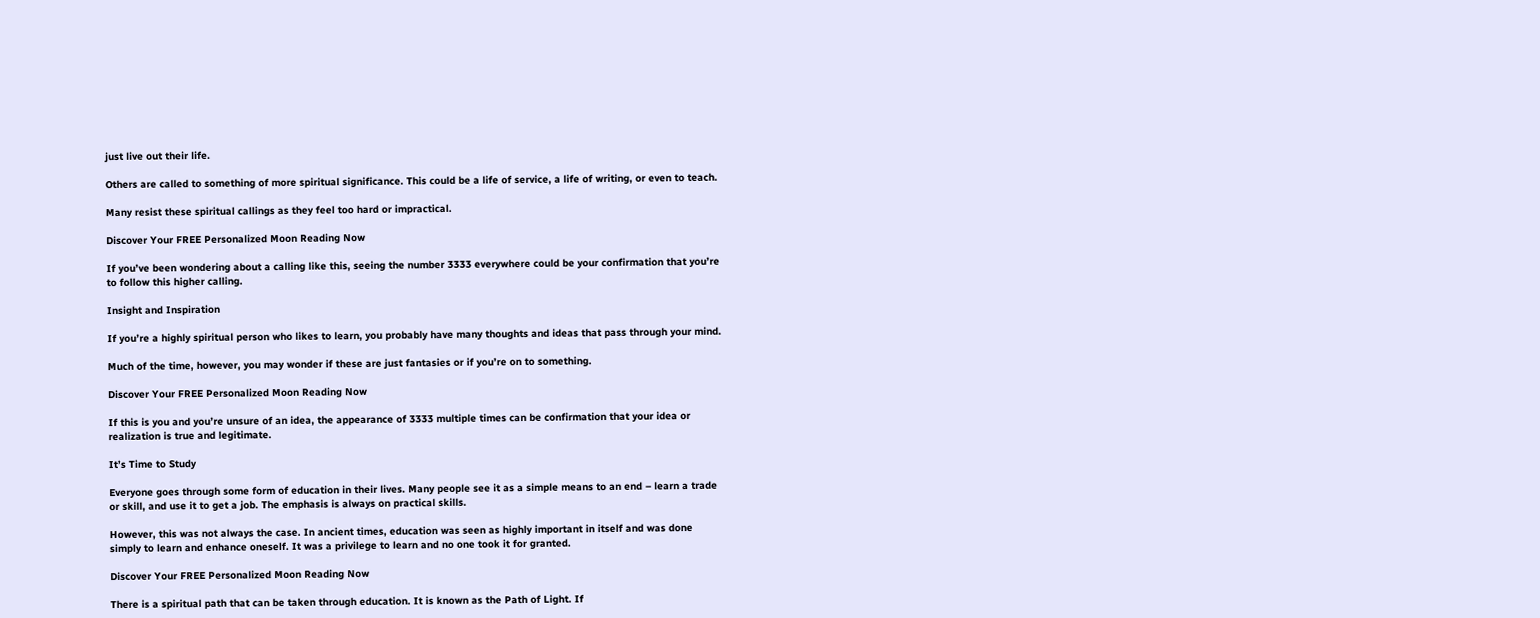just live out their life.

Others are called to something of more spiritual significance. This could be a life of service, a life of writing, or even to teach.

Many resist these spiritual callings as they feel too hard or impractical.

Discover Your FREE Personalized Moon Reading Now

If you’ve been wondering about a calling like this, seeing the number 3333 everywhere could be your confirmation that you’re to follow this higher calling.

Insight and Inspiration

If you’re a highly spiritual person who likes to learn, you probably have many thoughts and ideas that pass through your mind.

Much of the time, however, you may wonder if these are just fantasies or if you’re on to something.

Discover Your FREE Personalized Moon Reading Now

If this is you and you’re unsure of an idea, the appearance of 3333 multiple times can be confirmation that your idea or realization is true and legitimate.

It’s Time to Study

Everyone goes through some form of education in their lives. Many people see it as a simple means to an end – learn a trade or skill, and use it to get a job. The emphasis is always on practical skills.

However, this was not always the case. In ancient times, education was seen as highly important in itself and was done simply to learn and enhance oneself. It was a privilege to learn and no one took it for granted.

Discover Your FREE Personalized Moon Reading Now

There is a spiritual path that can be taken through education. It is known as the Path of Light. If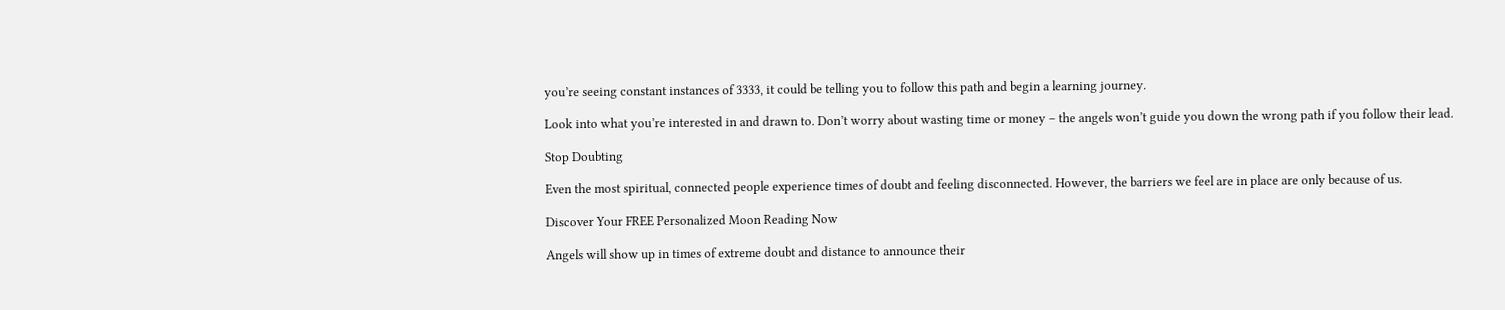you’re seeing constant instances of 3333, it could be telling you to follow this path and begin a learning journey.

Look into what you’re interested in and drawn to. Don’t worry about wasting time or money – the angels won’t guide you down the wrong path if you follow their lead.

Stop Doubting

Even the most spiritual, connected people experience times of doubt and feeling disconnected. However, the barriers we feel are in place are only because of us.

Discover Your FREE Personalized Moon Reading Now

Angels will show up in times of extreme doubt and distance to announce their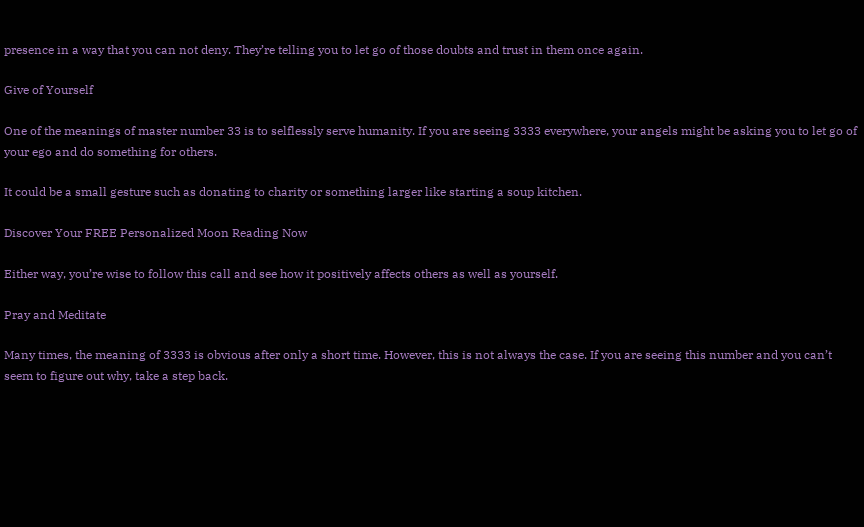presence in a way that you can not deny. They’re telling you to let go of those doubts and trust in them once again.

Give of Yourself

One of the meanings of master number 33 is to selflessly serve humanity. If you are seeing 3333 everywhere, your angels might be asking you to let go of your ego and do something for others.

It could be a small gesture such as donating to charity or something larger like starting a soup kitchen.

Discover Your FREE Personalized Moon Reading Now

Either way, you’re wise to follow this call and see how it positively affects others as well as yourself.

Pray and Meditate

Many times, the meaning of 3333 is obvious after only a short time. However, this is not always the case. If you are seeing this number and you can’t seem to figure out why, take a step back.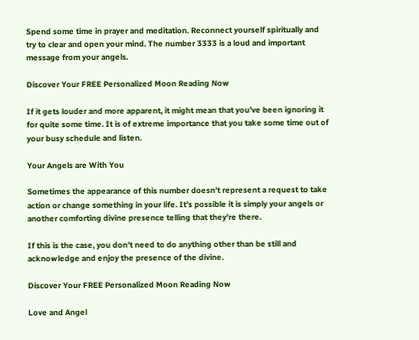Spend some time in prayer and meditation. Reconnect yourself spiritually and try to clear and open your mind. The number 3333 is a loud and important message from your angels.

Discover Your FREE Personalized Moon Reading Now

If it gets louder and more apparent, it might mean that you’ve been ignoring it for quite some time. It is of extreme importance that you take some time out of your busy schedule and listen.

Your Angels are With You

Sometimes the appearance of this number doesn’t represent a request to take action or change something in your life. It’s possible it is simply your angels or another comforting divine presence telling that they’re there.

If this is the case, you don’t need to do anything other than be still and acknowledge and enjoy the presence of the divine.

Discover Your FREE Personalized Moon Reading Now

Love and Angel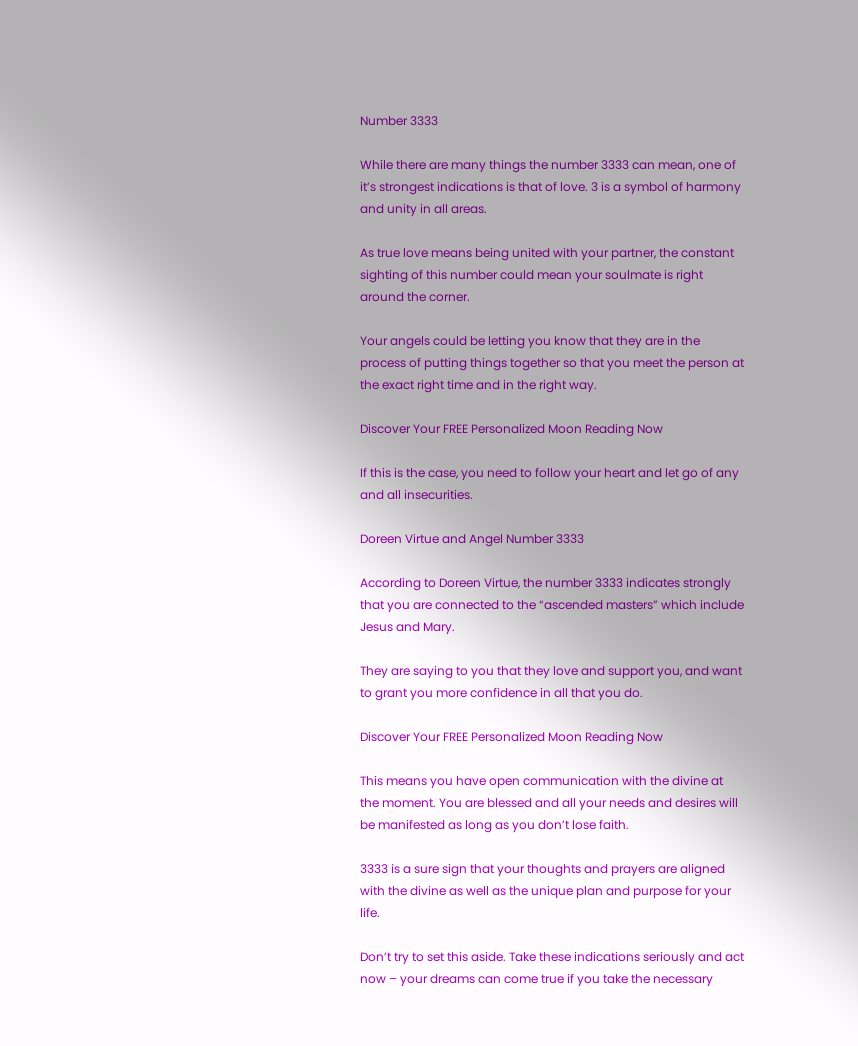Number 3333

While there are many things the number 3333 can mean, one of it’s strongest indications is that of love. 3 is a symbol of harmony and unity in all areas.

As true love means being united with your partner, the constant sighting of this number could mean your soulmate is right around the corner.

Your angels could be letting you know that they are in the process of putting things together so that you meet the person at the exact right time and in the right way.

Discover Your FREE Personalized Moon Reading Now

If this is the case, you need to follow your heart and let go of any and all insecurities.

Doreen Virtue and Angel Number 3333

According to Doreen Virtue, the number 3333 indicates strongly that you are connected to the “ascended masters” which include Jesus and Mary.

They are saying to you that they love and support you, and want to grant you more confidence in all that you do.

Discover Your FREE Personalized Moon Reading Now

This means you have open communication with the divine at the moment. You are blessed and all your needs and desires will be manifested as long as you don’t lose faith.

3333 is a sure sign that your thoughts and prayers are aligned with the divine as well as the unique plan and purpose for your life.

Don’t try to set this aside. Take these indications seriously and act now – your dreams can come true if you take the necessary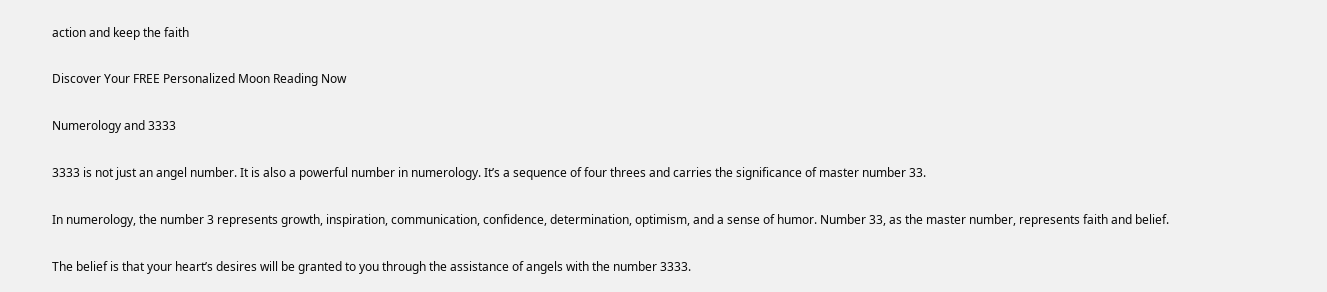action and keep the faith

Discover Your FREE Personalized Moon Reading Now

Numerology and 3333

3333 is not just an angel number. It is also a powerful number in numerology. It’s a sequence of four threes and carries the significance of master number 33.

In numerology, the number 3 represents growth, inspiration, communication, confidence, determination, optimism, and a sense of humor. Number 33, as the master number, represents faith and belief.

The belief is that your heart’s desires will be granted to you through the assistance of angels with the number 3333.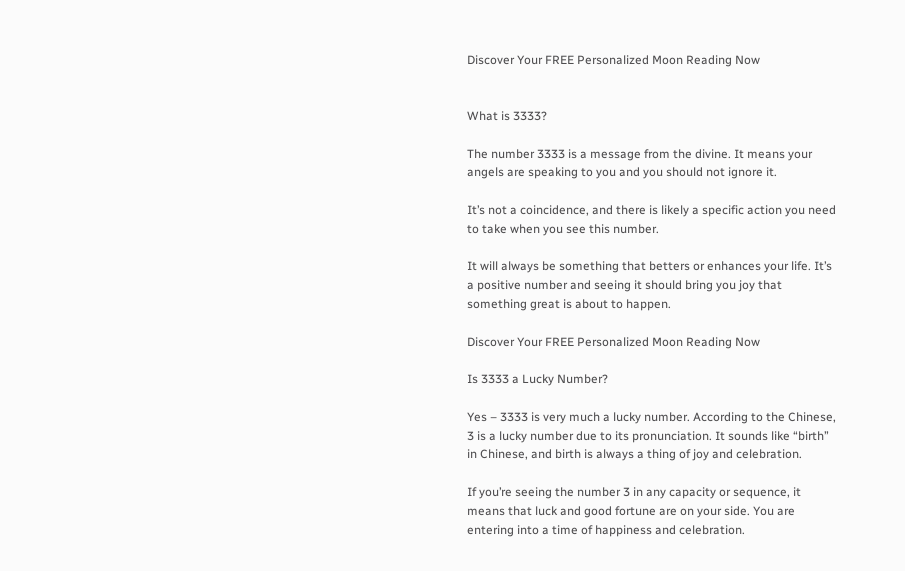Discover Your FREE Personalized Moon Reading Now


What is 3333?

The number 3333 is a message from the divine. It means your angels are speaking to you and you should not ignore it.

It’s not a coincidence, and there is likely a specific action you need to take when you see this number.

It will always be something that betters or enhances your life. It’s a positive number and seeing it should bring you joy that something great is about to happen.

Discover Your FREE Personalized Moon Reading Now

Is 3333 a Lucky Number?

Yes – 3333 is very much a lucky number. According to the Chinese, 3 is a lucky number due to its pronunciation. It sounds like “birth” in Chinese, and birth is always a thing of joy and celebration.

If you’re seeing the number 3 in any capacity or sequence, it means that luck and good fortune are on your side. You are entering into a time of happiness and celebration.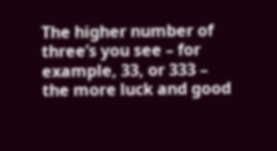The higher number of three’s you see – for example, 33, or 333 – the more luck and good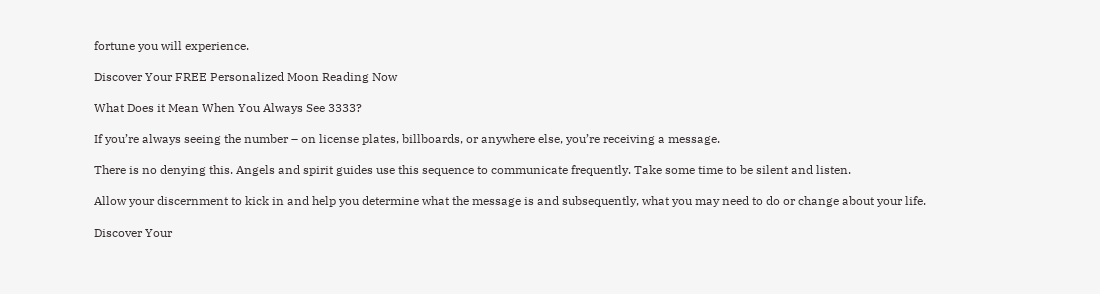fortune you will experience.

Discover Your FREE Personalized Moon Reading Now

What Does it Mean When You Always See 3333?

If you’re always seeing the number – on license plates, billboards, or anywhere else, you’re receiving a message.

There is no denying this. Angels and spirit guides use this sequence to communicate frequently. Take some time to be silent and listen.

Allow your discernment to kick in and help you determine what the message is and subsequently, what you may need to do or change about your life.

Discover Your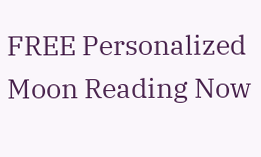FREE Personalized Moon Reading Now